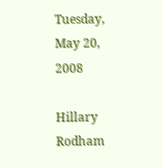Tuesday, May 20, 2008

Hillary Rodham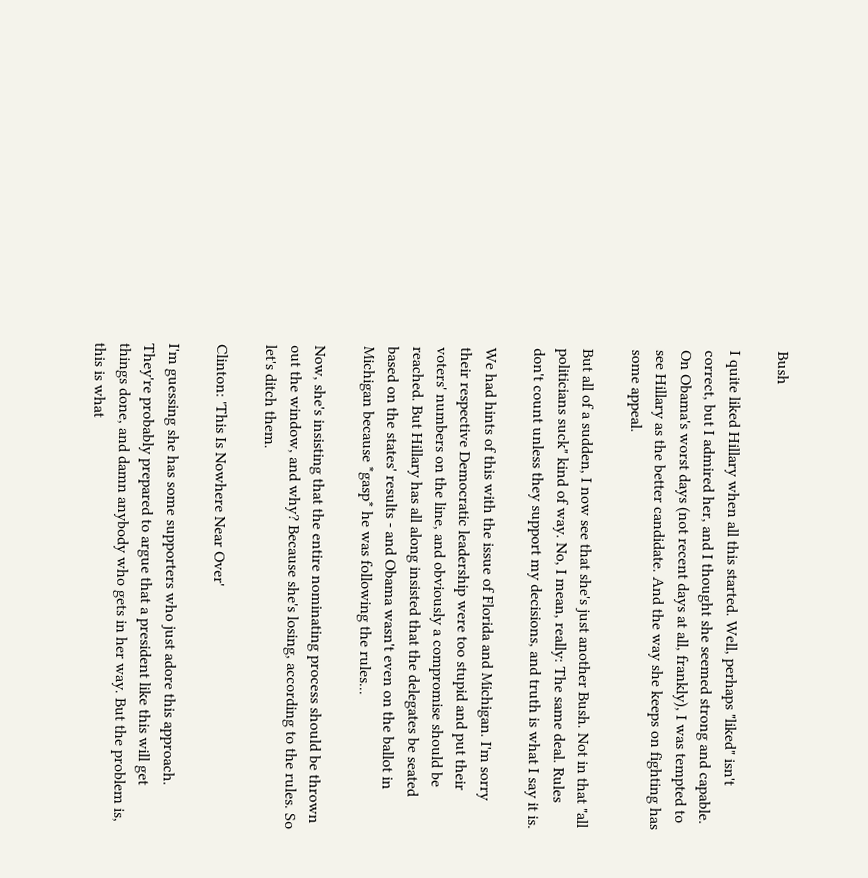Bush

I quite liked Hillary when all this started. Well, perhaps "liked" isn't correct, but I admired her, and I thought she seemed strong and capable. On Obama's worst days (not recent days at all, frankly), I was tempted to see Hillary as the better candidate. And the way she keeps on fighting has some appeal.

But all of a sudden, I now see that she's just another Bush. Not in that "all politicians suck" kind of way. No, I mean, really: The same deal. Rules don't count unless they support my decisions, and truth is what I say it is.

We had hints of this with the issue of Florida and Michigan. I'm sorry their respective Democratic leadership were too stupid and put their voters' numbers on the line, and obviously a compromise should be reached. But Hillary has all along insisted that the delegates be seated based on the states' results - and Obama wasn't even on the ballot in Michigan because *gasp* he was following the rules...

Now, she's insisting that the entire nominating process should be thrown out the window, and why? Because she's losing, according to the rules. So let's ditch them.

Clinton: 'This Is Nowhere Near Over'

I'm guessing she has some supporters who just adore this approach. They're probably prepared to argue that a president like this will get things done, and damn anybody who gets in her way. But the problem is, this is what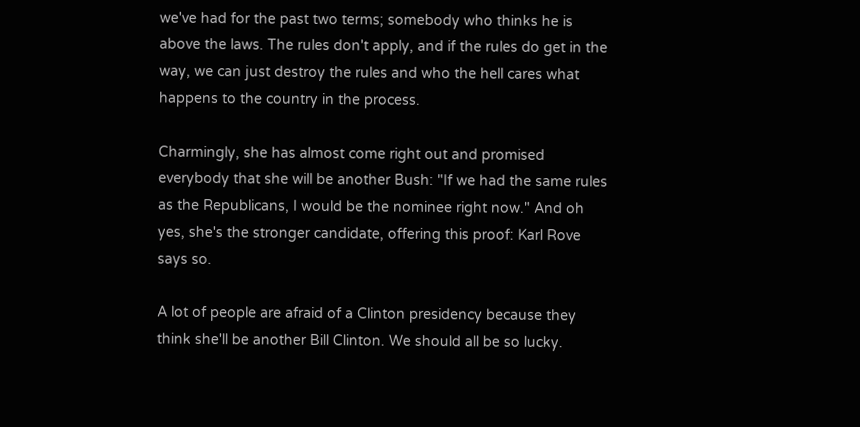we've had for the past two terms; somebody who thinks he is above the laws. The rules don't apply, and if the rules do get in the way, we can just destroy the rules and who the hell cares what happens to the country in the process.

Charmingly, she has almost come right out and promised everybody that she will be another Bush: "If we had the same rules as the Republicans, I would be the nominee right now." And oh yes, she's the stronger candidate, offering this proof: Karl Rove says so.

A lot of people are afraid of a Clinton presidency because they think she'll be another Bill Clinton. We should all be so lucky.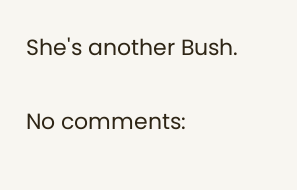She's another Bush.

No comments: